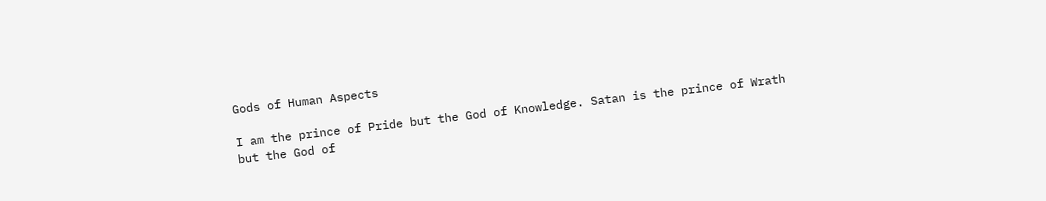Gods of Human Aspects

I am the prince of Pride but the God of Knowledge. Satan is the prince of Wrath but the God of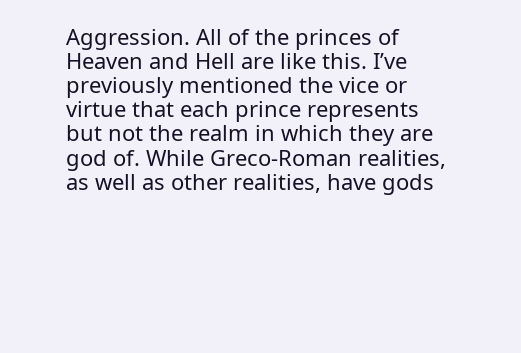Aggression. All of the princes of Heaven and Hell are like this. I’ve previously mentioned the vice or virtue that each prince represents but not the realm in which they are god of. While Greco-Roman realities, as well as other realities, have gods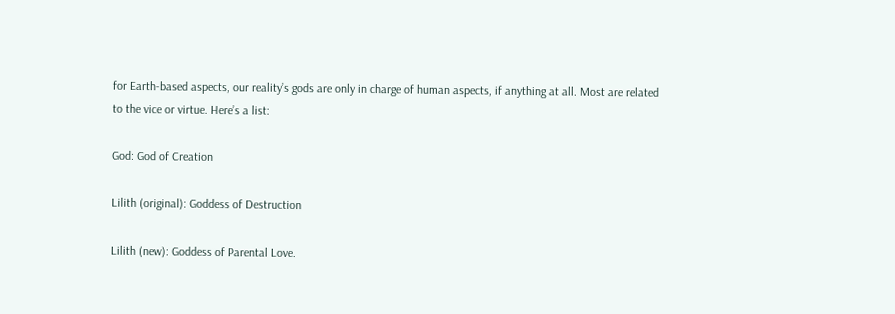for Earth-based aspects, our reality’s gods are only in charge of human aspects, if anything at all. Most are related to the vice or virtue. Here’s a list:

God: God of Creation

Lilith (original): Goddess of Destruction

Lilith (new): Goddess of Parental Love.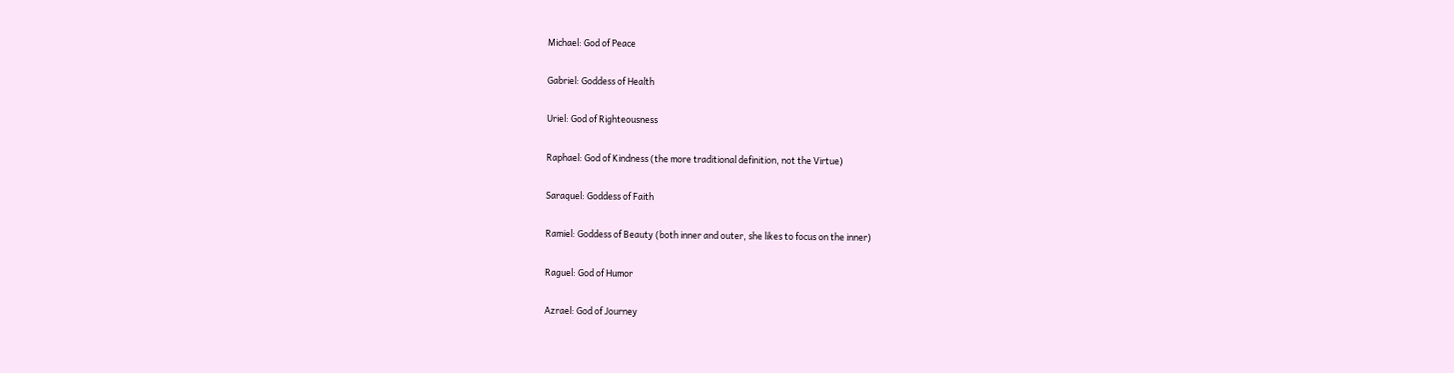Michael: God of Peace

Gabriel: Goddess of Health

Uriel: God of Righteousness

Raphael: God of Kindness (the more traditional definition, not the Virtue)

Saraquel: Goddess of Faith

Ramiel: Goddess of Beauty (both inner and outer, she likes to focus on the inner)

Raguel: God of Humor

Azrael: God of Journey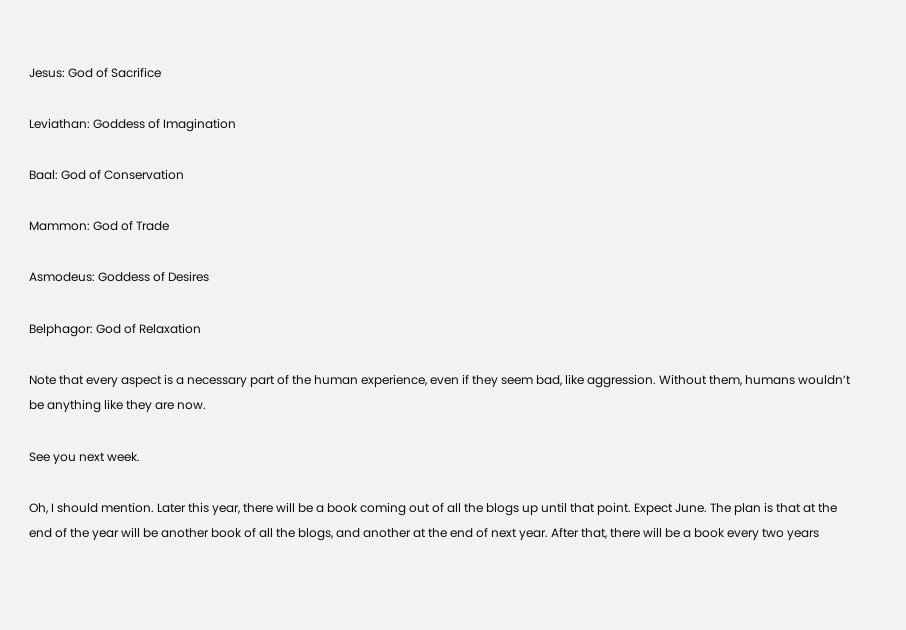Jesus: God of Sacrifice

Leviathan: Goddess of Imagination

Baal: God of Conservation

Mammon: God of Trade

Asmodeus: Goddess of Desires

Belphagor: God of Relaxation

Note that every aspect is a necessary part of the human experience, even if they seem bad, like aggression. Without them, humans wouldn’t be anything like they are now.

See you next week.

Oh, I should mention. Later this year, there will be a book coming out of all the blogs up until that point. Expect June. The plan is that at the end of the year will be another book of all the blogs, and another at the end of next year. After that, there will be a book every two years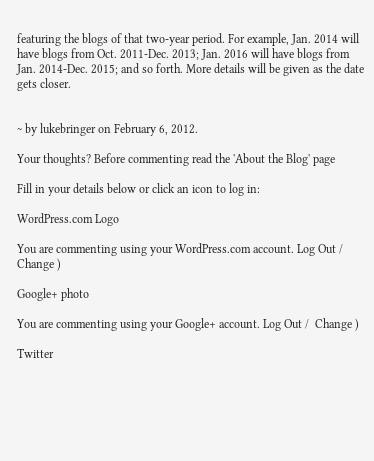featuring the blogs of that two-year period. For example, Jan. 2014 will have blogs from Oct. 2011-Dec. 2013; Jan. 2016 will have blogs from Jan. 2014-Dec. 2015; and so forth. More details will be given as the date gets closer.


~ by lukebringer on February 6, 2012.

Your thoughts? Before commenting read the 'About the Blog' page

Fill in your details below or click an icon to log in:

WordPress.com Logo

You are commenting using your WordPress.com account. Log Out /  Change )

Google+ photo

You are commenting using your Google+ account. Log Out /  Change )

Twitter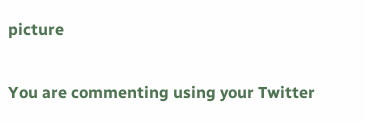picture

You are commenting using your Twitter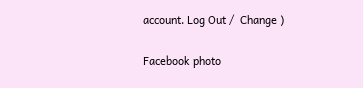account. Log Out /  Change )

Facebook photo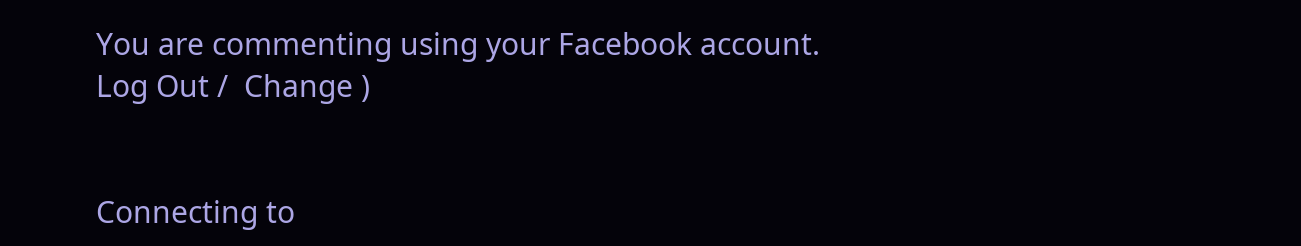You are commenting using your Facebook account. Log Out /  Change )


Connecting to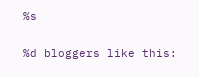%s

%d bloggers like this: